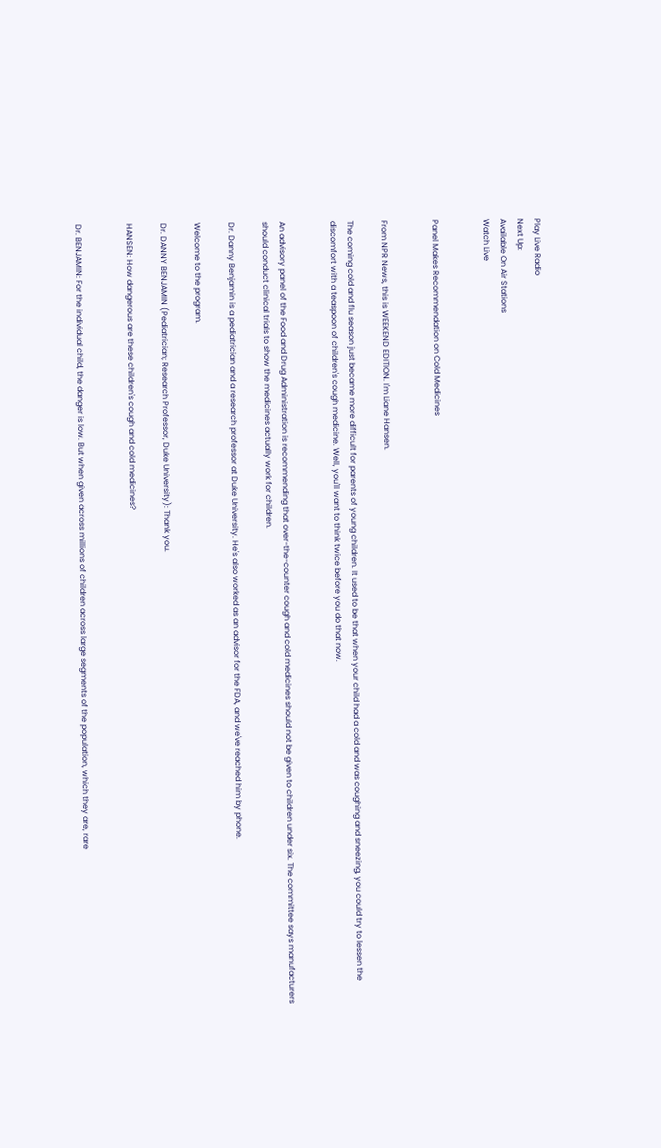Play Live Radio
Next Up:
Available On Air Stations
Watch Live


Panel Makes Recommendation on Cold Medicines


From NPR News, this is WEEKEND EDITION. I'm Liane Hansen.

The coming cold and flu season just became more difficult for parents of young children. It used to be that when your child had a cold and was coughing and sneezing, you could try to lessen the discomfort with a teaspoon of children's cough medicine. Well, you'll want to think twice before you do that now.


An advisory panel of the Food and Drug Administration is recommending that over-the-counter cough and cold medicines should not be given to children under six. The committee says manufacturers should conduct clinical trials to show the medicines actually work for children.

Dr. Danny Benjamin is a pediatrician and a research professor at Duke University. He's also worked as an advisor for the FDA, and we've reached him by phone.

Welcome to the program.

Dr. DANNY BENJAMIN (Pediatrician; Research Professor, Duke University): Thank you.

HANSEN: How dangerous are these children's cough and cold medicines?


Dr. BENJAMIN: For the individual child, the danger is low. But when given across millions of children across large segments of the population, which they are, rare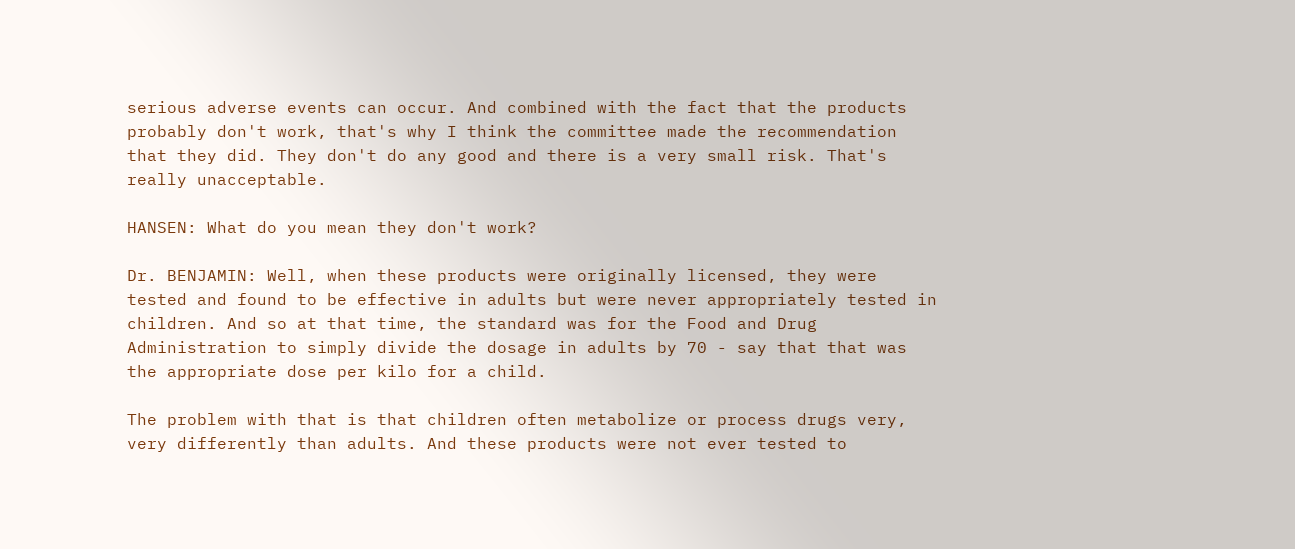serious adverse events can occur. And combined with the fact that the products probably don't work, that's why I think the committee made the recommendation that they did. They don't do any good and there is a very small risk. That's really unacceptable.

HANSEN: What do you mean they don't work?

Dr. BENJAMIN: Well, when these products were originally licensed, they were tested and found to be effective in adults but were never appropriately tested in children. And so at that time, the standard was for the Food and Drug Administration to simply divide the dosage in adults by 70 - say that that was the appropriate dose per kilo for a child.

The problem with that is that children often metabolize or process drugs very, very differently than adults. And these products were not ever tested to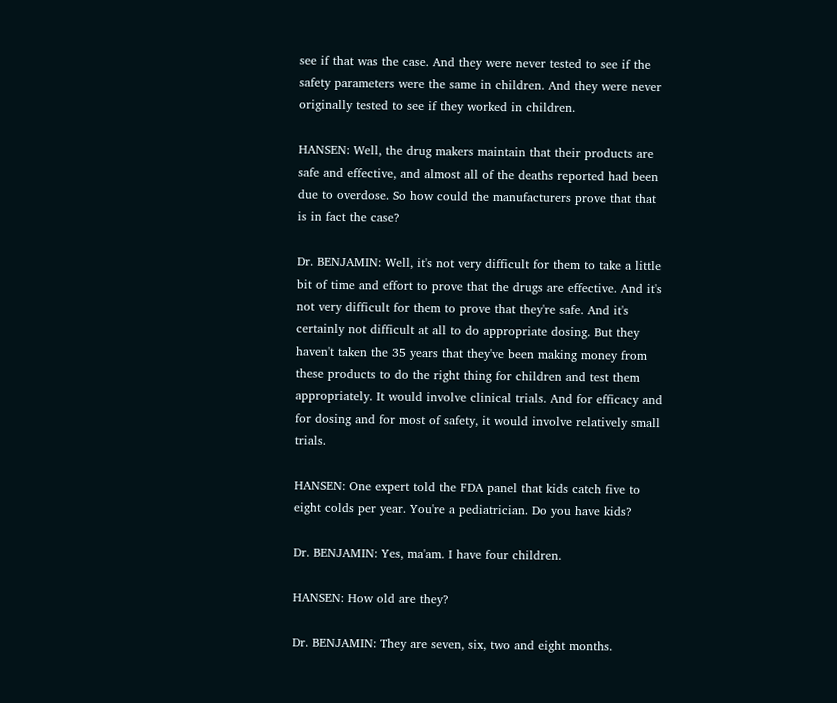see if that was the case. And they were never tested to see if the safety parameters were the same in children. And they were never originally tested to see if they worked in children.

HANSEN: Well, the drug makers maintain that their products are safe and effective, and almost all of the deaths reported had been due to overdose. So how could the manufacturers prove that that is in fact the case?

Dr. BENJAMIN: Well, it's not very difficult for them to take a little bit of time and effort to prove that the drugs are effective. And it's not very difficult for them to prove that they're safe. And it's certainly not difficult at all to do appropriate dosing. But they haven't taken the 35 years that they've been making money from these products to do the right thing for children and test them appropriately. It would involve clinical trials. And for efficacy and for dosing and for most of safety, it would involve relatively small trials.

HANSEN: One expert told the FDA panel that kids catch five to eight colds per year. You're a pediatrician. Do you have kids?

Dr. BENJAMIN: Yes, ma'am. I have four children.

HANSEN: How old are they?

Dr. BENJAMIN: They are seven, six, two and eight months.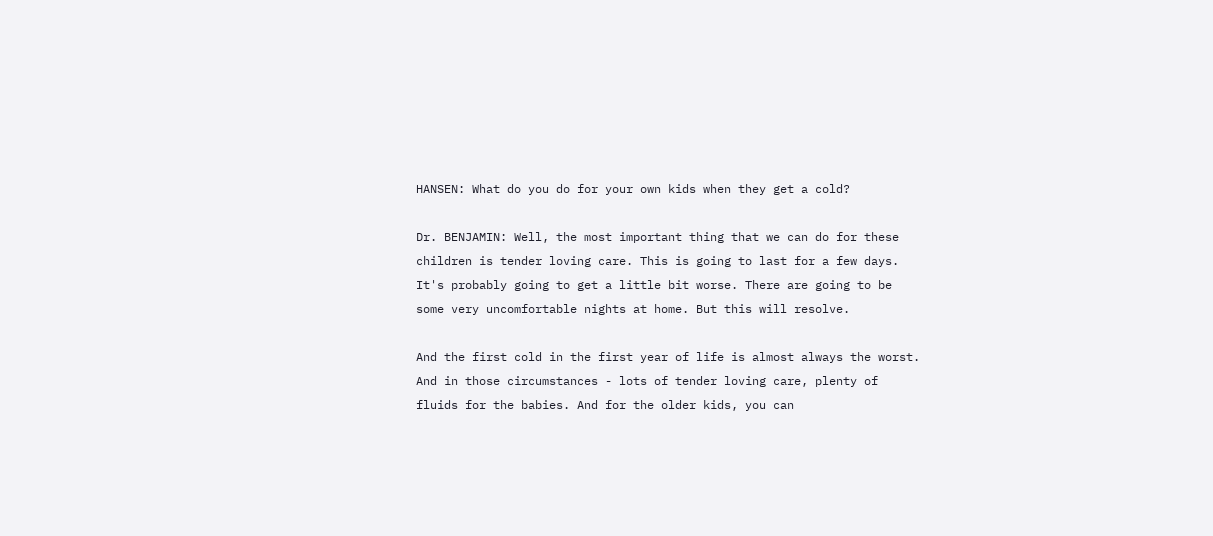HANSEN: What do you do for your own kids when they get a cold?

Dr. BENJAMIN: Well, the most important thing that we can do for these children is tender loving care. This is going to last for a few days. It's probably going to get a little bit worse. There are going to be some very uncomfortable nights at home. But this will resolve.

And the first cold in the first year of life is almost always the worst. And in those circumstances - lots of tender loving care, plenty of fluids for the babies. And for the older kids, you can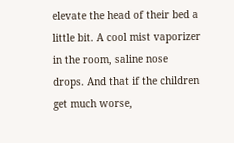elevate the head of their bed a little bit. A cool mist vaporizer in the room, saline nose drops. And that if the children get much worse,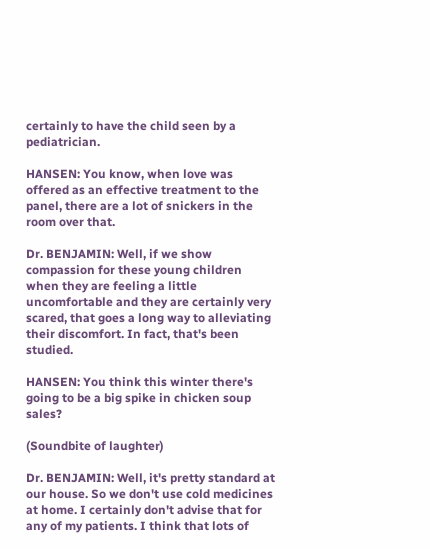certainly to have the child seen by a pediatrician.

HANSEN: You know, when love was offered as an effective treatment to the panel, there are a lot of snickers in the room over that.

Dr. BENJAMIN: Well, if we show compassion for these young children when they are feeling a little uncomfortable and they are certainly very scared, that goes a long way to alleviating their discomfort. In fact, that's been studied.

HANSEN: You think this winter there's going to be a big spike in chicken soup sales?

(Soundbite of laughter)

Dr. BENJAMIN: Well, it's pretty standard at our house. So we don't use cold medicines at home. I certainly don't advise that for any of my patients. I think that lots of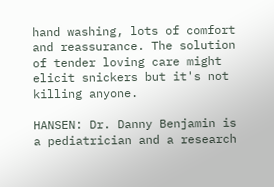hand washing, lots of comfort and reassurance. The solution of tender loving care might elicit snickers but it's not killing anyone.

HANSEN: Dr. Danny Benjamin is a pediatrician and a research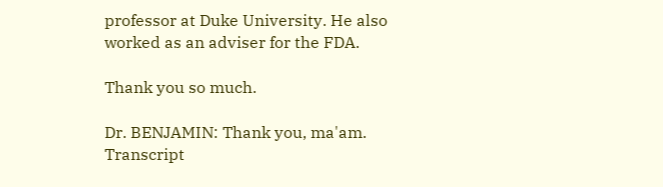professor at Duke University. He also worked as an adviser for the FDA.

Thank you so much.

Dr. BENJAMIN: Thank you, ma'am. Transcript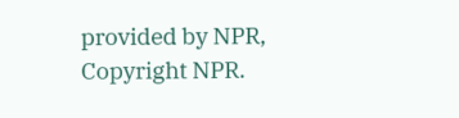provided by NPR, Copyright NPR.